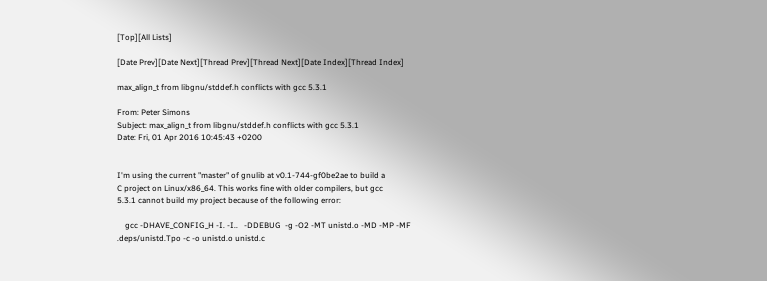[Top][All Lists]

[Date Prev][Date Next][Thread Prev][Thread Next][Date Index][Thread Index]

max_align_t from libgnu/stddef.h conflicts with gcc 5.3.1

From: Peter Simons
Subject: max_align_t from libgnu/stddef.h conflicts with gcc 5.3.1
Date: Fri, 01 Apr 2016 10:45:43 +0200


I'm using the current "master" of gnulib at v0.1-744-gf0be2ae to build a
C project on Linux/x86_64. This works fine with older compilers, but gcc
5.3.1 cannot build my project because of the following error:

    gcc -DHAVE_CONFIG_H -I. -I..   -DDEBUG  -g -O2 -MT unistd.o -MD -MP -MF
.deps/unistd.Tpo -c -o unistd.o unistd.c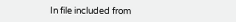In file included from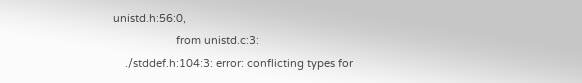unistd.h:56:0,
                     from unistd.c:3:
    ./stddef.h:104:3: error: conflicting types for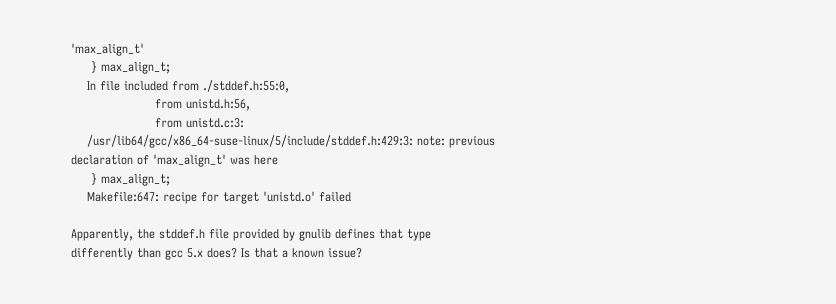'max_align_t'
     } max_align_t;
    In file included from ./stddef.h:55:0,
                     from unistd.h:56,
                     from unistd.c:3:
    /usr/lib64/gcc/x86_64-suse-linux/5/include/stddef.h:429:3: note: previous
declaration of 'max_align_t' was here
     } max_align_t;
    Makefile:647: recipe for target 'unistd.o' failed

Apparently, the stddef.h file provided by gnulib defines that type
differently than gcc 5.x does? Is that a known issue?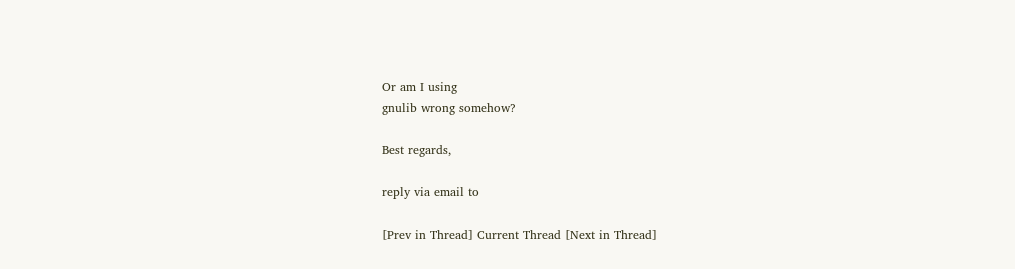Or am I using
gnulib wrong somehow?

Best regards,

reply via email to

[Prev in Thread] Current Thread [Next in Thread]